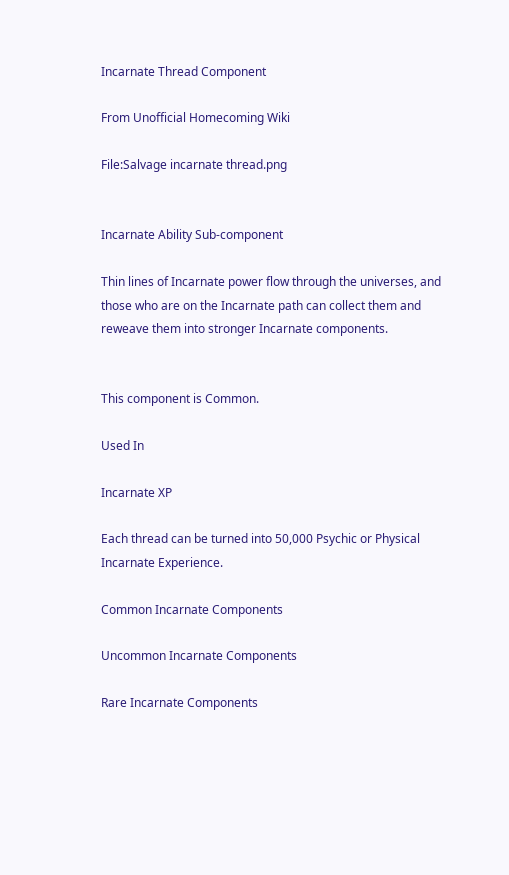Incarnate Thread Component

From Unofficial Homecoming Wiki

File:Salvage incarnate thread.png


Incarnate Ability Sub-component

Thin lines of Incarnate power flow through the universes, and those who are on the Incarnate path can collect them and reweave them into stronger Incarnate components.


This component is Common.

Used In

Incarnate XP

Each thread can be turned into 50,000 Psychic or Physical Incarnate Experience.

Common Incarnate Components

Uncommon Incarnate Components

Rare Incarnate Components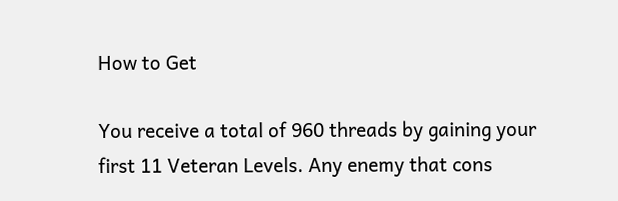How to Get

You receive a total of 960 threads by gaining your first 11 Veteran Levels. Any enemy that cons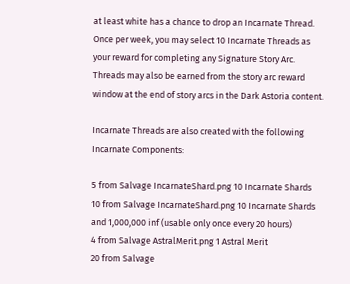at least white has a chance to drop an Incarnate Thread. Once per week, you may select 10 Incarnate Threads as your reward for completing any Signature Story Arc. Threads may also be earned from the story arc reward window at the end of story arcs in the Dark Astoria content.

Incarnate Threads are also created with the following Incarnate Components:

5 from Salvage IncarnateShard.png 10 Incarnate Shards
10 from Salvage IncarnateShard.png 10 Incarnate Shards and 1,000,000 inf (usable only once every 20 hours)
4 from Salvage AstralMerit.png 1 Astral Merit
20 from Salvage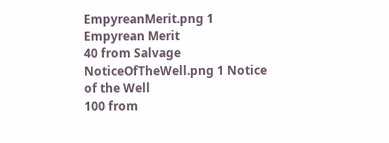EmpyreanMerit.png 1 Empyrean Merit
40 from Salvage NoticeOfTheWell.png 1 Notice of the Well
100 from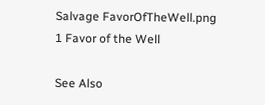Salvage FavorOfTheWell.png 1 Favor of the Well

See Also